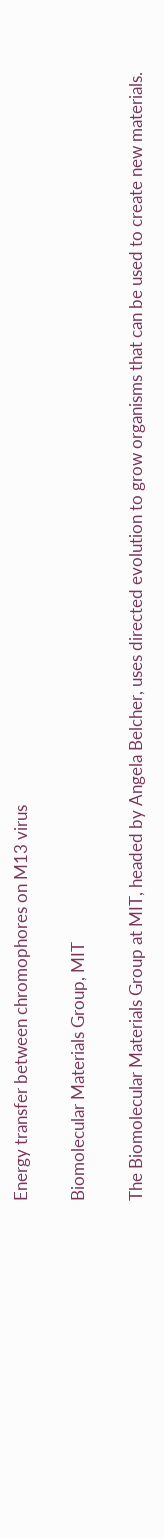Energy transfer between chromophores on M13 virus

Biomolecular Materials Group, MIT

The Biomolecular Materials Group at MIT, headed by Angela Belcher, uses directed evolution to grow organisms that can be used to create new materials.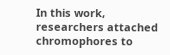In this work, researchers attached chromophores to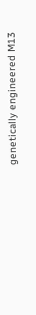genetically engineered M13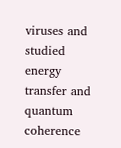viruses and studied energy transfer and quantum coherence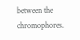between the chromophores.